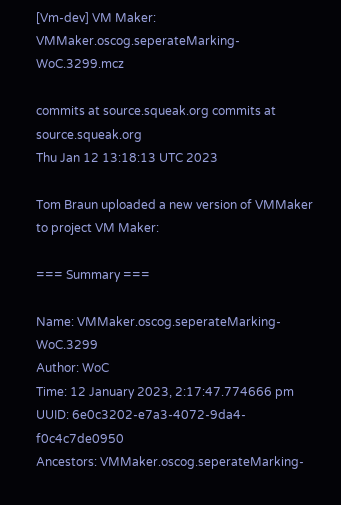[Vm-dev] VM Maker: VMMaker.oscog.seperateMarking-WoC.3299.mcz

commits at source.squeak.org commits at source.squeak.org
Thu Jan 12 13:18:13 UTC 2023

Tom Braun uploaded a new version of VMMaker to project VM Maker:

=== Summary ===

Name: VMMaker.oscog.seperateMarking-WoC.3299
Author: WoC
Time: 12 January 2023, 2:17:47.774666 pm
UUID: 6e0c3202-e7a3-4072-9da4-f0c4c7de0950
Ancestors: VMMaker.oscog.seperateMarking-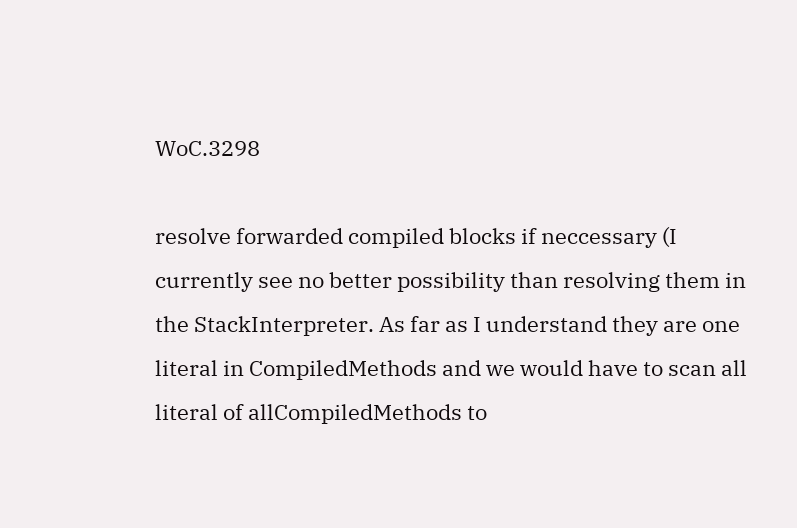WoC.3298

resolve forwarded compiled blocks if neccessary (I currently see no better possibility than resolving them in the StackInterpreter. As far as I understand they are one literal in CompiledMethods and we would have to scan all literal of allCompiledMethods to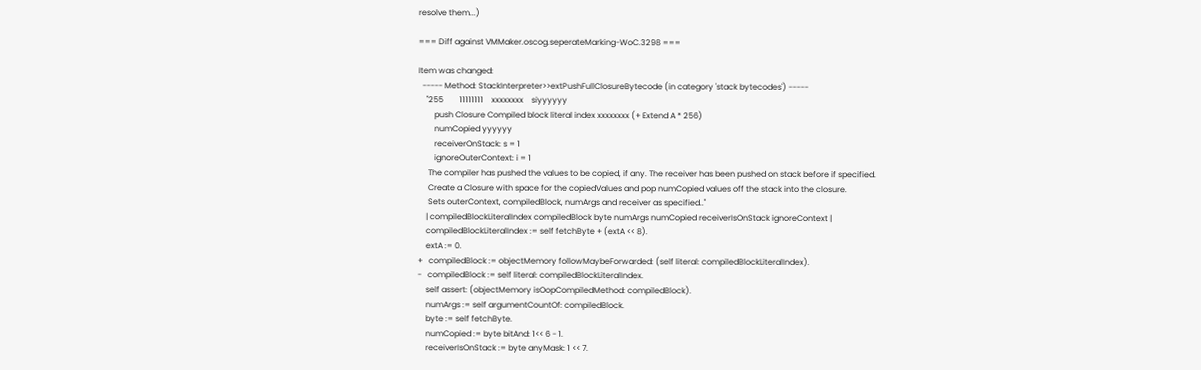resolve them...)

=== Diff against VMMaker.oscog.seperateMarking-WoC.3298 ===

Item was changed:
  ----- Method: StackInterpreter>>extPushFullClosureBytecode (in category 'stack bytecodes') -----
    "255        11111111    xxxxxxxx    siyyyyyy
        push Closure Compiled block literal index xxxxxxxx (+ Extend A * 256)
        numCopied yyyyyy
        receiverOnStack: s = 1
        ignoreOuterContext: i = 1
     The compiler has pushed the values to be copied, if any. The receiver has been pushed on stack before if specified.
     Create a Closure with space for the copiedValues and pop numCopied values off the stack into the closure.
     Sets outerContext, compiledBlock, numArgs and receiver as specified.."
    | compiledBlockLiteralIndex compiledBlock byte numArgs numCopied receiverIsOnStack ignoreContext |
    compiledBlockLiteralIndex := self fetchByte + (extA << 8).
    extA := 0.
+   compiledBlock := objectMemory followMaybeForwarded: (self literal: compiledBlockLiteralIndex).
-   compiledBlock := self literal: compiledBlockLiteralIndex.
    self assert: (objectMemory isOopCompiledMethod: compiledBlock).
    numArgs := self argumentCountOf: compiledBlock.
    byte := self fetchByte.
    numCopied := byte bitAnd: 1<< 6 - 1.
    receiverIsOnStack := byte anyMask: 1 << 7.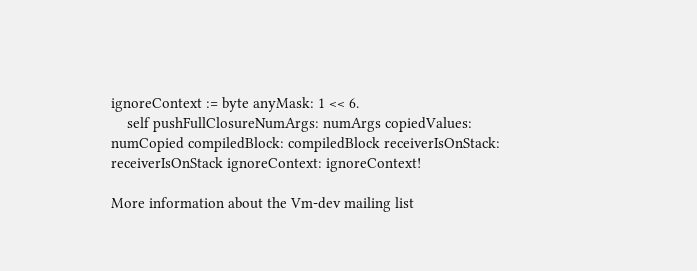ignoreContext := byte anyMask: 1 << 6.
    self pushFullClosureNumArgs: numArgs copiedValues: numCopied compiledBlock: compiledBlock receiverIsOnStack: receiverIsOnStack ignoreContext: ignoreContext!

More information about the Vm-dev mailing list